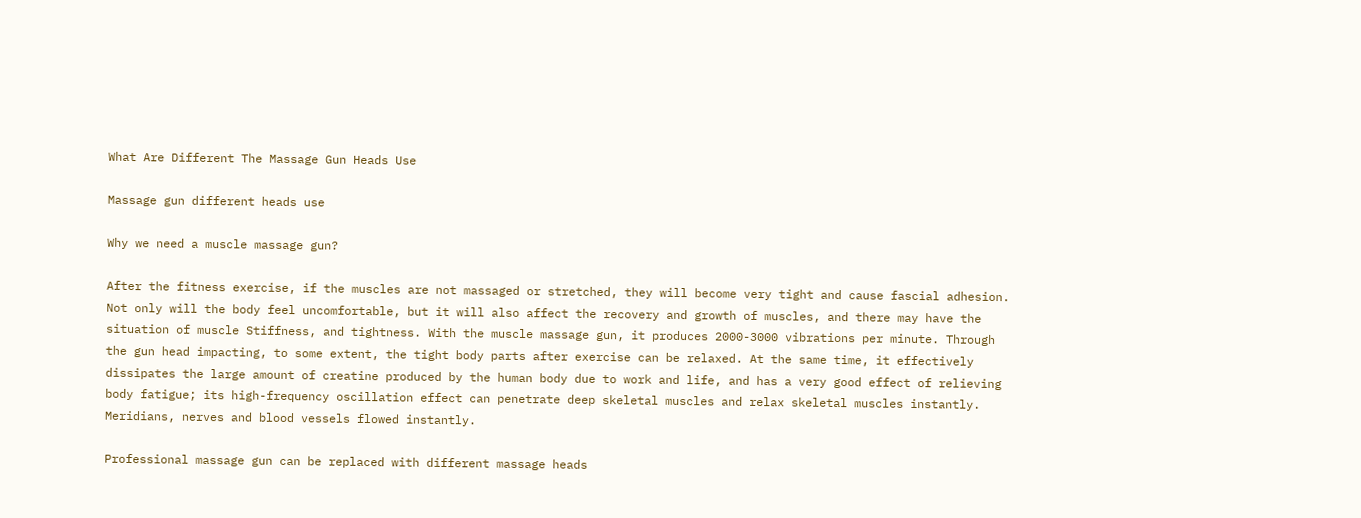What Are Different The Massage Gun Heads Use

Massage gun different heads use

Why we need a muscle massage gun?

After the fitness exercise, if the muscles are not massaged or stretched, they will become very tight and cause fascial adhesion. Not only will the body feel uncomfortable, but it will also affect the recovery and growth of muscles, and there may have the situation of muscle Stiffness, and tightness. With the muscle massage gun, it produces 2000-3000 vibrations per minute. Through the gun head impacting, to some extent, the tight body parts after exercise can be relaxed. At the same time, it effectively dissipates the large amount of creatine produced by the human body due to work and life, and has a very good effect of relieving body fatigue; its high-frequency oscillation effect can penetrate deep skeletal muscles and relax skeletal muscles instantly. Meridians, nerves and blood vessels flowed instantly.

Professional massage gun can be replaced with different massage heads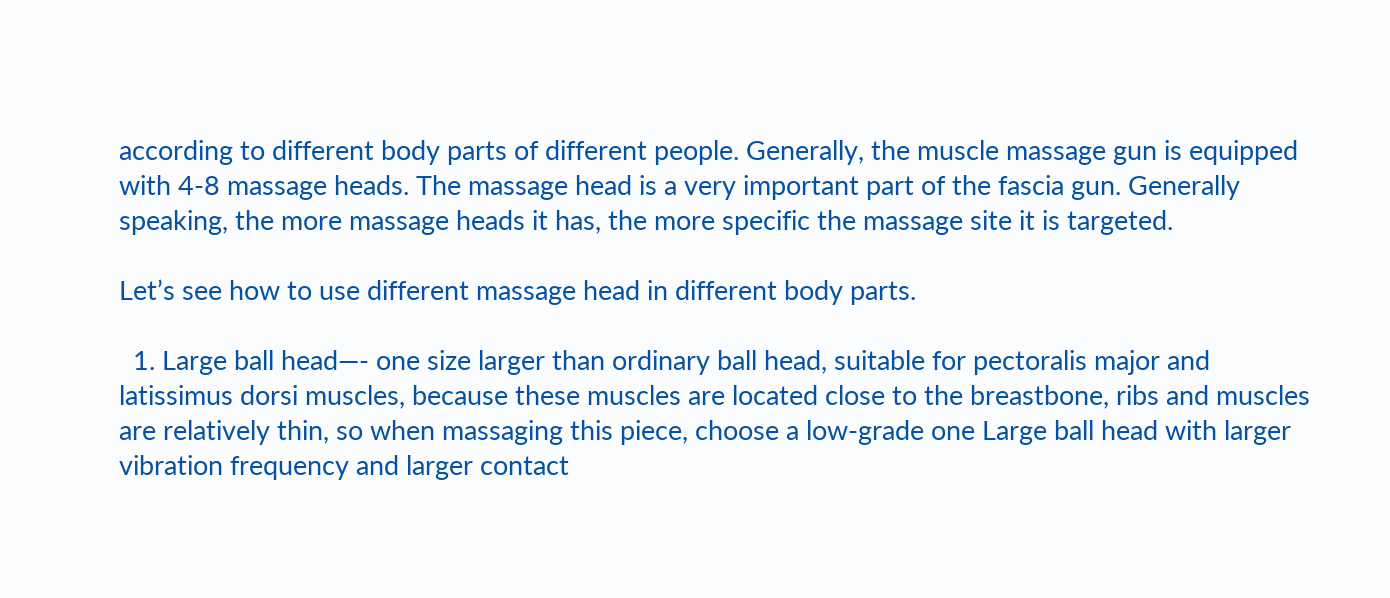according to different body parts of different people. Generally, the muscle massage gun is equipped with 4-8 massage heads. The massage head is a very important part of the fascia gun. Generally speaking, the more massage heads it has, the more specific the massage site it is targeted.

Let’s see how to use different massage head in different body parts.

  1. Large ball head—- one size larger than ordinary ball head, suitable for pectoralis major and latissimus dorsi muscles, because these muscles are located close to the breastbone, ribs and muscles are relatively thin, so when massaging this piece, choose a low-grade one Large ball head with larger vibration frequency and larger contact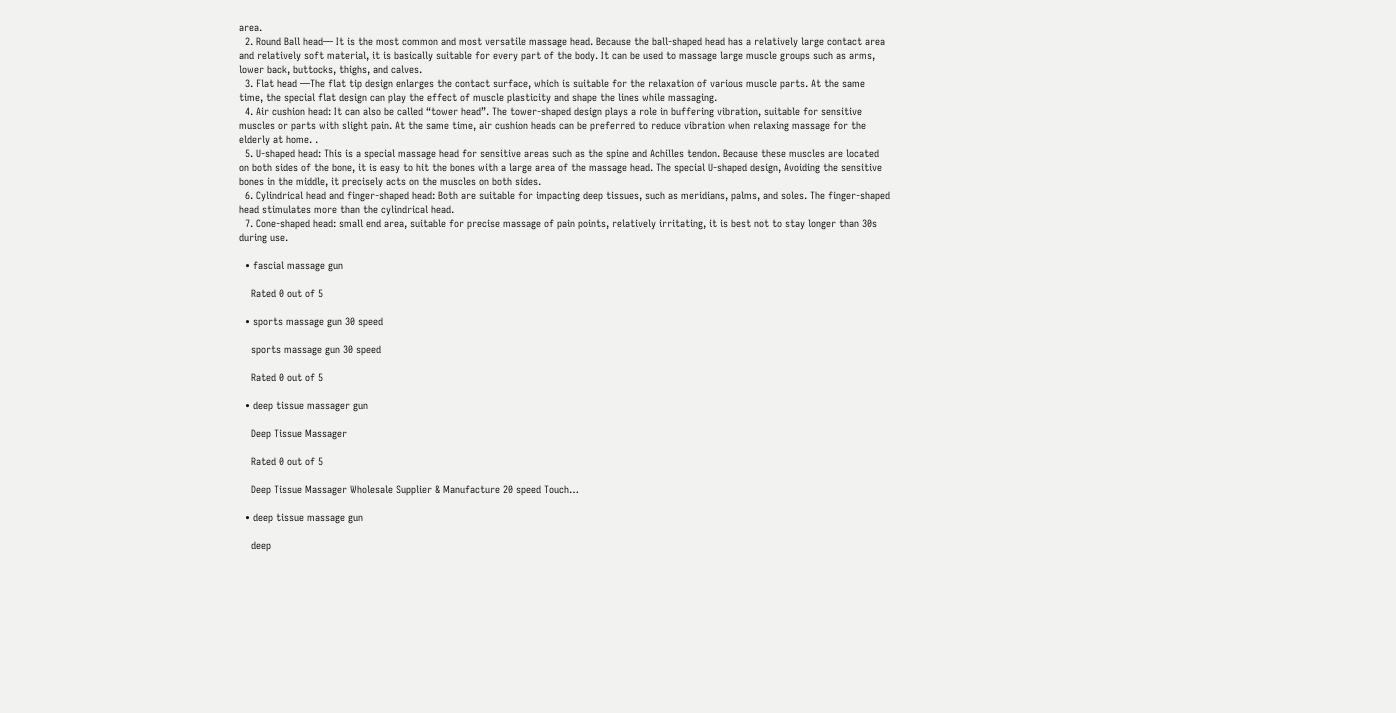area.
  2. Round Ball head— It is the most common and most versatile massage head. Because the ball-shaped head has a relatively large contact area and relatively soft material, it is basically suitable for every part of the body. It can be used to massage large muscle groups such as arms, lower back, buttocks, thighs, and calves.
  3. Flat head —The flat tip design enlarges the contact surface, which is suitable for the relaxation of various muscle parts. At the same time, the special flat design can play the effect of muscle plasticity and shape the lines while massaging.
  4. Air cushion head: It can also be called “tower head”. The tower-shaped design plays a role in buffering vibration, suitable for sensitive muscles or parts with slight pain. At the same time, air cushion heads can be preferred to reduce vibration when relaxing massage for the elderly at home. .
  5. U-shaped head: This is a special massage head for sensitive areas such as the spine and Achilles tendon. Because these muscles are located on both sides of the bone, it is easy to hit the bones with a large area of the massage head. The special U-shaped design, Avoiding the sensitive bones in the middle, it precisely acts on the muscles on both sides.
  6. Cylindrical head and finger-shaped head: Both are suitable for impacting deep tissues, such as meridians, palms, and soles. The finger-shaped head stimulates more than the cylindrical head.
  7. Cone-shaped head: small end area, suitable for precise massage of pain points, relatively irritating, it is best not to stay longer than 30s during use.

  • fascial massage gun

    Rated 0 out of 5

  • sports massage gun 30 speed

    sports massage gun 30 speed

    Rated 0 out of 5

  • deep tissue massager gun

    Deep Tissue Massager

    Rated 0 out of 5

    Deep Tissue Massager Wholesale Supplier & Manufacture 20 speed Touch…

  • deep tissue massage gun

    deep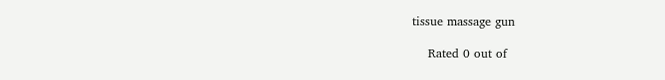tissue massage gun

    Rated 0 out of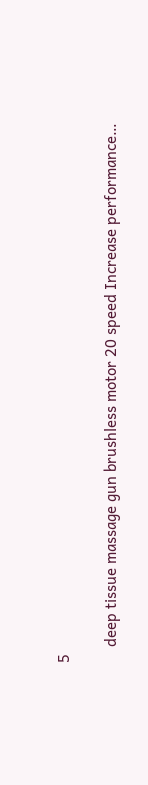5

    deep tissue massage gun brushless motor 20 speed Increase performance…